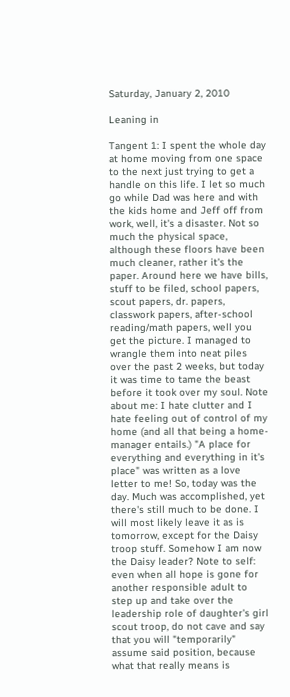Saturday, January 2, 2010

Leaning in

Tangent 1: I spent the whole day at home moving from one space to the next just trying to get a handle on this life. I let so much go while Dad was here and with the kids home and Jeff off from work, well, it's a disaster. Not so much the physical space, although these floors have been much cleaner, rather it's the paper. Around here we have bills, stuff to be filed, school papers, scout papers, dr. papers, classwork papers, after-school reading/math papers, well you get the picture. I managed to wrangle them into neat piles over the past 2 weeks, but today it was time to tame the beast before it took over my soul. Note about me: I hate clutter and I hate feeling out of control of my home (and all that being a home-manager entails.) "A place for everything and everything in it's place" was written as a love letter to me! So, today was the day. Much was accomplished, yet there's still much to be done. I will most likely leave it as is tomorrow, except for the Daisy troop stuff. Somehow I am now the Daisy leader? Note to self: even when all hope is gone for another responsible adult to step up and take over the leadership role of daughter's girl scout troop, do not cave and say that you will "temporarily" assume said position, because what that really means is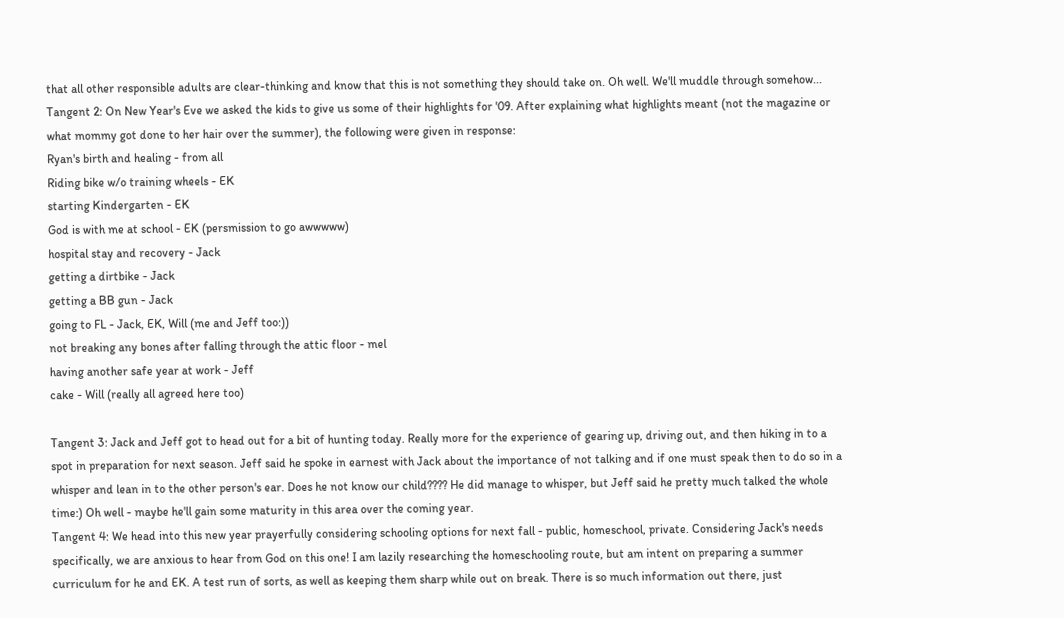that all other responsible adults are clear-thinking and know that this is not something they should take on. Oh well. We'll muddle through somehow...
Tangent 2: On New Year's Eve we asked the kids to give us some of their highlights for '09. After explaining what highlights meant (not the magazine or what mommy got done to her hair over the summer), the following were given in response:
Ryan's birth and healing - from all
Riding bike w/o training wheels - EK
starting Kindergarten - EK
God is with me at school - EK (persmission to go awwwww)
hospital stay and recovery - Jack
getting a dirtbike - Jack
getting a BB gun - Jack
going to FL - Jack, EK, Will (me and Jeff too:))
not breaking any bones after falling through the attic floor - mel
having another safe year at work - Jeff
cake - Will (really all agreed here too)

Tangent 3: Jack and Jeff got to head out for a bit of hunting today. Really more for the experience of gearing up, driving out, and then hiking in to a spot in preparation for next season. Jeff said he spoke in earnest with Jack about the importance of not talking and if one must speak then to do so in a whisper and lean in to the other person's ear. Does he not know our child???? He did manage to whisper, but Jeff said he pretty much talked the whole time:) Oh well - maybe he'll gain some maturity in this area over the coming year.
Tangent 4: We head into this new year prayerfully considering schooling options for next fall - public, homeschool, private. Considering Jack's needs specifically, we are anxious to hear from God on this one! I am lazily researching the homeschooling route, but am intent on preparing a summer curriculum for he and EK. A test run of sorts, as well as keeping them sharp while out on break. There is so much information out there, just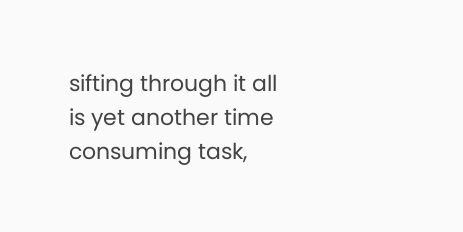sifting through it all is yet another time consuming task,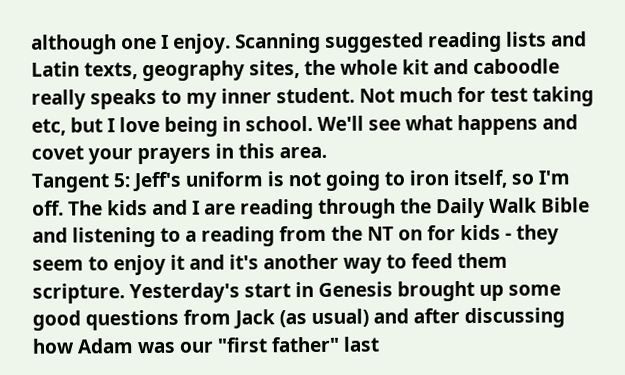although one I enjoy. Scanning suggested reading lists and Latin texts, geography sites, the whole kit and caboodle really speaks to my inner student. Not much for test taking etc, but I love being in school. We'll see what happens and covet your prayers in this area.
Tangent 5: Jeff's uniform is not going to iron itself, so I'm off. The kids and I are reading through the Daily Walk Bible and listening to a reading from the NT on for kids - they seem to enjoy it and it's another way to feed them scripture. Yesterday's start in Genesis brought up some good questions from Jack (as usual) and after discussing how Adam was our "first father" last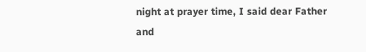night at prayer time, I said dear Father and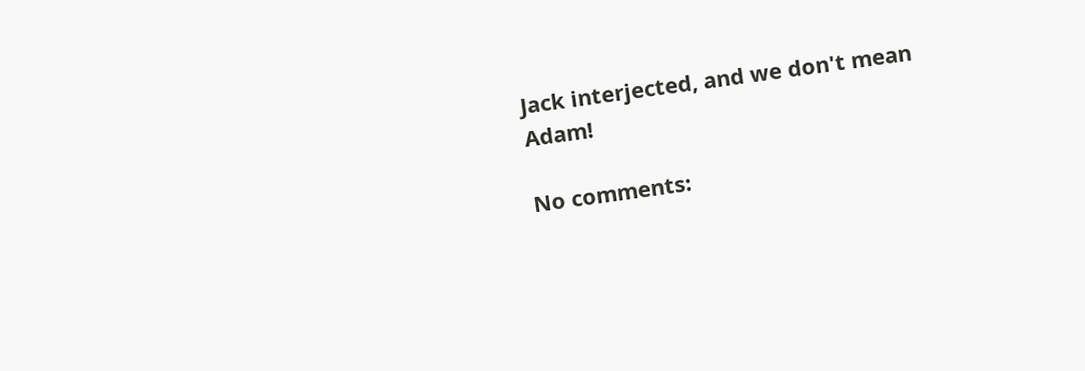Jack interjected, and we don't mean Adam!

No comments: